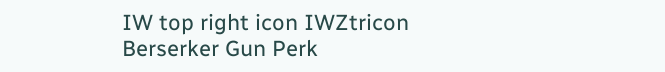IW top right icon IWZtricon
Berserker Gun Perk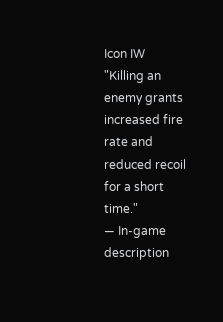Icon IW
"Killing an enemy grants increased fire rate and reduced recoil for a short time."
— In-game description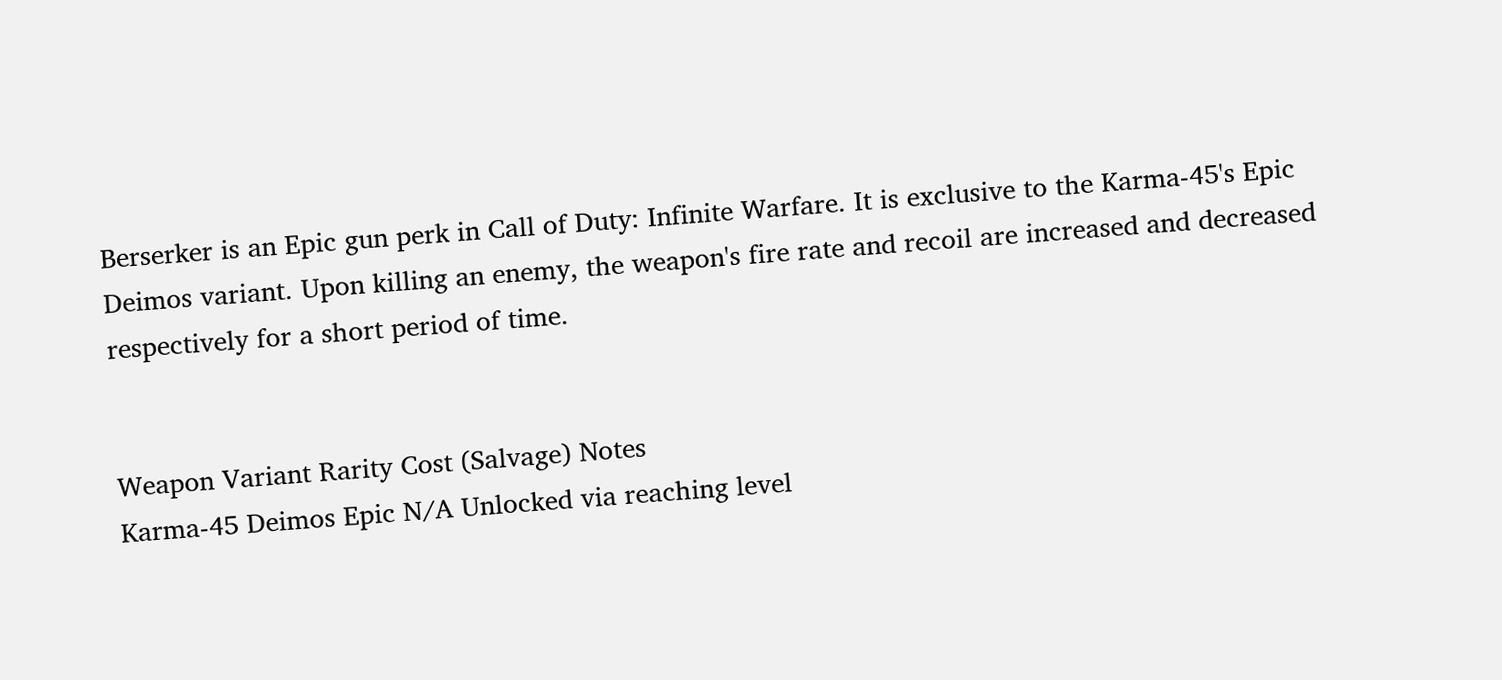Berserker is an Epic gun perk in Call of Duty: Infinite Warfare. It is exclusive to the Karma-45's Epic Deimos variant. Upon killing an enemy, the weapon's fire rate and recoil are increased and decreased respectively for a short period of time.


Weapon Variant Rarity Cost (Salvage) Notes
Karma-45 Deimos Epic N/A Unlocked via reaching level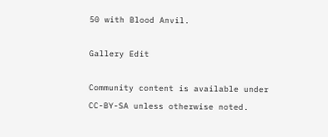50 with Blood Anvil.

Gallery Edit

Community content is available under CC-BY-SA unless otherwise noted.